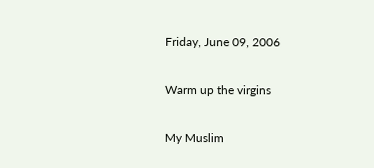Friday, June 09, 2006

Warm up the virgins

My Muslim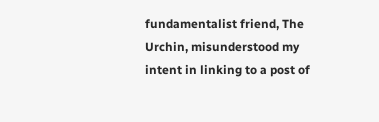fundamentalist friend, The Urchin, misunderstood my intent in linking to a post of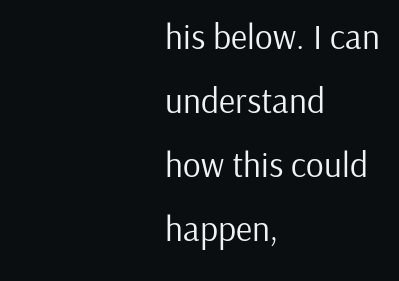his below. I can understand how this could happen,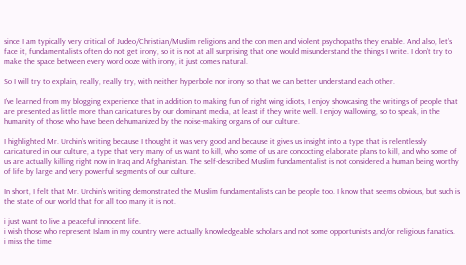since I am typically very critical of Judeo/Christian/Muslim religions and the con men and violent psychopaths they enable. And also, let’s face it, fundamentalists often do not get irony, so it is not at all surprising that one would misunderstand the things I write. I don’t try to make the space between every word ooze with irony, it just comes natural.

So I will try to explain, really, really try, with neither hyperbole nor irony so that we can better understand each other.

I’ve learned from my blogging experience that in addition to making fun of right wing idiots, I enjoy showcasing the writings of people that are presented as little more than caricatures by our dominant media, at least if they write well. I enjoy wallowing, so to speak, in the humanity of those who have been dehumanized by the noise-making organs of our culture.

I highlighted Mr. Urchin’s writing because I thought it was very good and because it gives us insight into a type that is relentlessly caricatured in our culture, a type that very many of us want to kill, who some of us are concocting elaborate plans to kill, and who some of us are actually killing right now in Iraq and Afghanistan. The self-described Muslim fundamentalist is not considered a human being worthy of life by large and very powerful segments of our culture.

In short, I felt that Mr. Urchin’s writing demonstrated the Muslim fundamentalists can be people too. I know that seems obvious, but such is the state of our world that for all too many it is not.

i just want to live a peaceful innocent life.
i wish those who represent Islam in my country were actually knowledgeable scholars and not some opportunists and/or religious fanatics.
i miss the time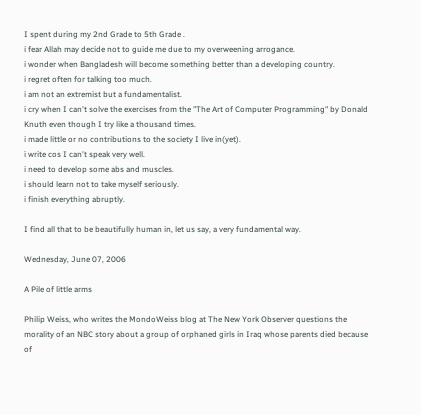I spent during my 2nd Grade to 5th Grade .
i fear Allah may decide not to guide me due to my overweening arrogance.
i wonder when Bangladesh will become something better than a developing country.
i regret often for talking too much.
i am not an extremist but a fundamentalist.
i cry when I can't solve the exercises from the "The Art of Computer Programming" by Donald Knuth even though I try like a thousand times.
i made little or no contributions to the society I live in(yet).
i write cos I can't speak very well.
i need to develop some abs and muscles.
i should learn not to take myself seriously.
i finish everything abruptly.

I find all that to be beautifully human in, let us say, a very fundamental way.

Wednesday, June 07, 2006

A Pile of little arms

Philip Weiss, who writes the MondoWeiss blog at The New York Observer questions the morality of an NBC story about a group of orphaned girls in Iraq whose parents died because of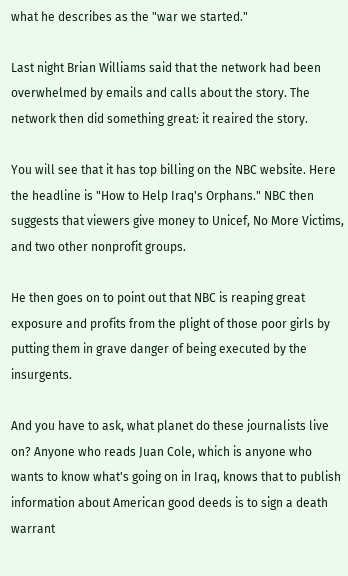what he describes as the "war we started."

Last night Brian Williams said that the network had been overwhelmed by emails and calls about the story. The network then did something great: it reaired the story.

You will see that it has top billing on the NBC website. Here the headline is "How to Help Iraq's Orphans." NBC then suggests that viewers give money to Unicef, No More Victims, and two other nonprofit groups.

He then goes on to point out that NBC is reaping great exposure and profits from the plight of those poor girls by putting them in grave danger of being executed by the insurgents.

And you have to ask, what planet do these journalists live on? Anyone who reads Juan Cole, which is anyone who wants to know what's going on in Iraq, knows that to publish information about American good deeds is to sign a death warrant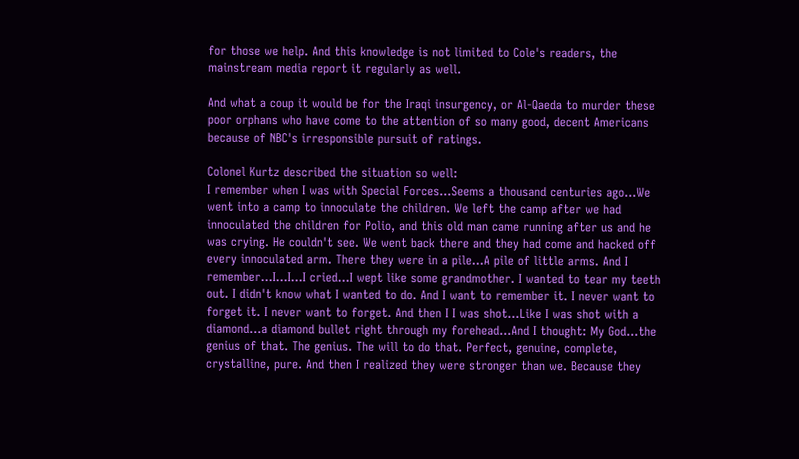for those we help. And this knowledge is not limited to Cole's readers, the mainstream media report it regularly as well.

And what a coup it would be for the Iraqi insurgency, or Al-Qaeda to murder these poor orphans who have come to the attention of so many good, decent Americans because of NBC's irresponsible pursuit of ratings.

Colonel Kurtz described the situation so well:
I remember when I was with Special Forces...Seems a thousand centuries ago...We went into a camp to innoculate the children. We left the camp after we had innoculated the children for Polio, and this old man came running after us and he was crying. He couldn't see. We went back there and they had come and hacked off every innoculated arm. There they were in a pile...A pile of little arms. And I remember...I...I...I cried...I wept like some grandmother. I wanted to tear my teeth out. I didn't know what I wanted to do. And I want to remember it. I never want to forget it. I never want to forget. And then I I was shot...Like I was shot with a diamond...a diamond bullet right through my forehead...And I thought: My God...the genius of that. The genius. The will to do that. Perfect, genuine, complete, crystalline, pure. And then I realized they were stronger than we. Because they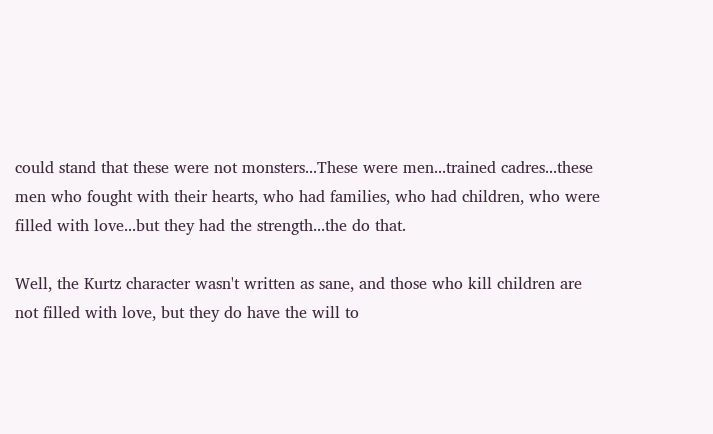could stand that these were not monsters...These were men...trained cadres...these men who fought with their hearts, who had families, who had children, who were filled with love...but they had the strength...the do that.

Well, the Kurtz character wasn't written as sane, and those who kill children are not filled with love, but they do have the will to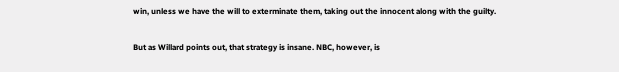win, unless we have the will to exterminate them, taking out the innocent along with the guilty.

But as Willard points out, that strategy is insane. NBC, however, is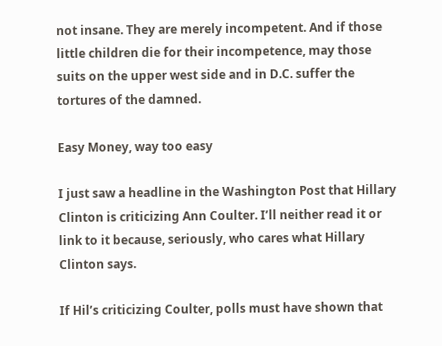not insane. They are merely incompetent. And if those little children die for their incompetence, may those suits on the upper west side and in D.C. suffer the tortures of the damned.

Easy Money, way too easy

I just saw a headline in the Washington Post that Hillary Clinton is criticizing Ann Coulter. I’ll neither read it or link to it because, seriously, who cares what Hillary Clinton says.

If Hil’s criticizing Coulter, polls must have shown that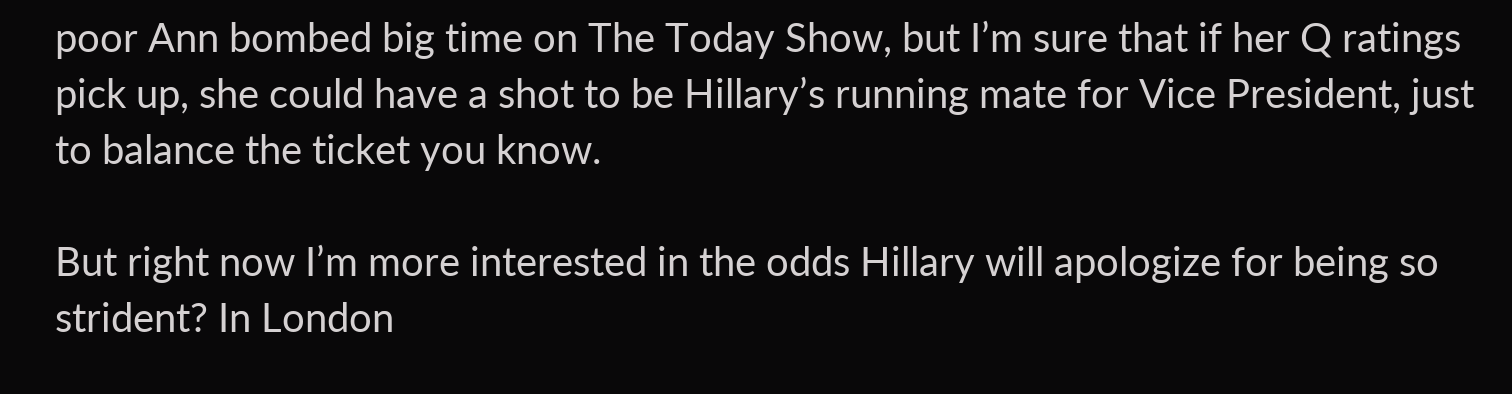poor Ann bombed big time on The Today Show, but I’m sure that if her Q ratings pick up, she could have a shot to be Hillary’s running mate for Vice President, just to balance the ticket you know.

But right now I’m more interested in the odds Hillary will apologize for being so strident? In London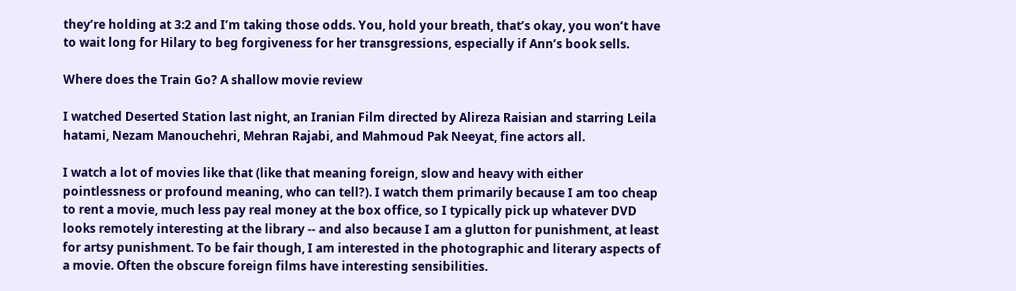they’re holding at 3:2 and I’m taking those odds. You, hold your breath, that’s okay, you won’t have to wait long for Hilary to beg forgiveness for her transgressions, especially if Ann’s book sells.

Where does the Train Go? A shallow movie review

I watched Deserted Station last night, an Iranian Film directed by Alireza Raisian and starring Leila hatami, Nezam Manouchehri, Mehran Rajabi, and Mahmoud Pak Neeyat, fine actors all.

I watch a lot of movies like that (like that meaning foreign, slow and heavy with either pointlessness or profound meaning, who can tell?). I watch them primarily because I am too cheap to rent a movie, much less pay real money at the box office, so I typically pick up whatever DVD looks remotely interesting at the library -- and also because I am a glutton for punishment, at least for artsy punishment. To be fair though, I am interested in the photographic and literary aspects of a movie. Often the obscure foreign films have interesting sensibilities.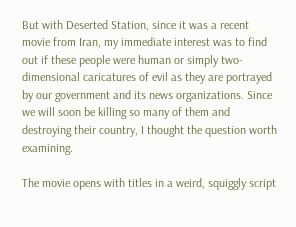But with Deserted Station, since it was a recent movie from Iran, my immediate interest was to find out if these people were human or simply two-dimensional caricatures of evil as they are portrayed by our government and its news organizations. Since we will soon be killing so many of them and destroying their country, I thought the question worth examining.

The movie opens with titles in a weird, squiggly script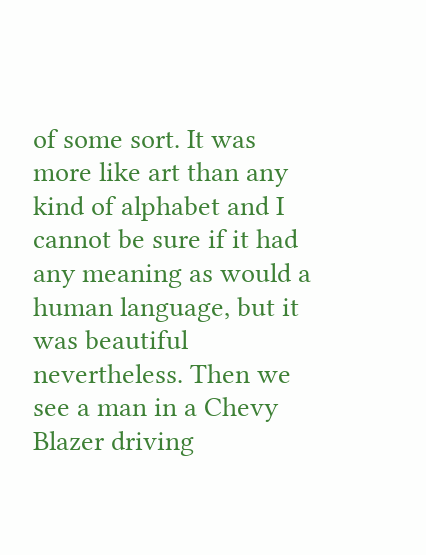of some sort. It was more like art than any kind of alphabet and I cannot be sure if it had any meaning as would a human language, but it was beautiful nevertheless. Then we see a man in a Chevy Blazer driving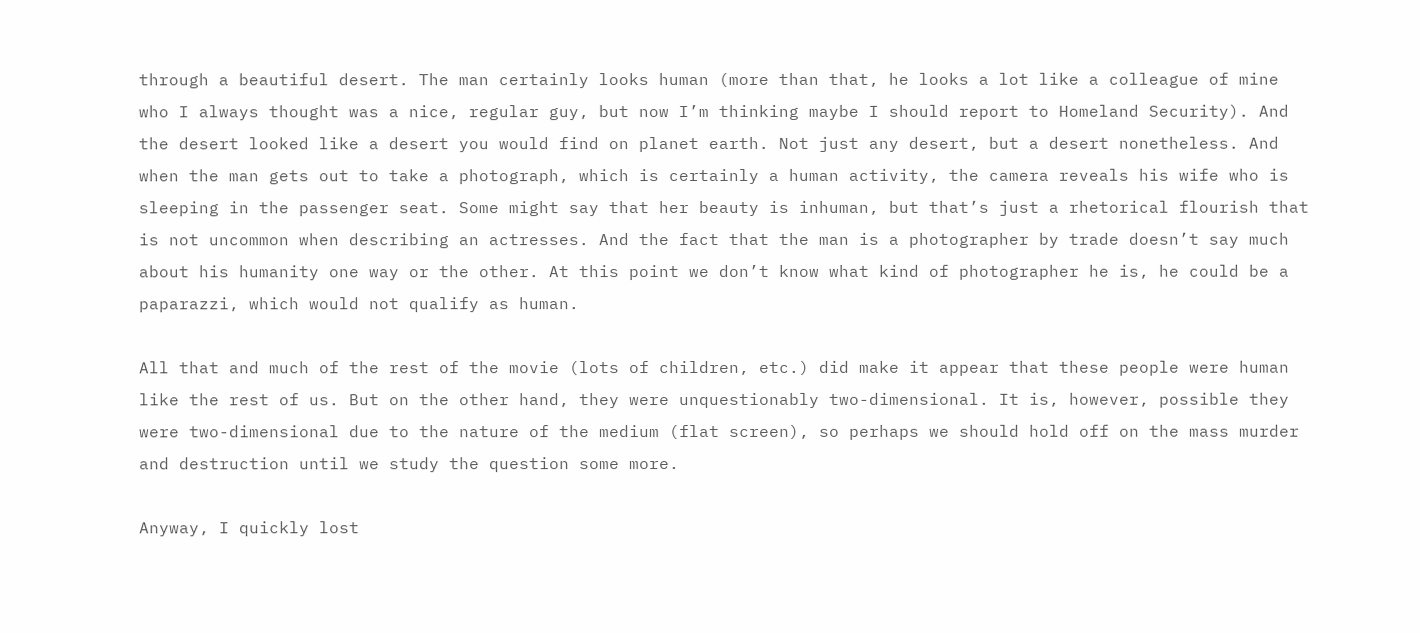through a beautiful desert. The man certainly looks human (more than that, he looks a lot like a colleague of mine who I always thought was a nice, regular guy, but now I’m thinking maybe I should report to Homeland Security). And the desert looked like a desert you would find on planet earth. Not just any desert, but a desert nonetheless. And when the man gets out to take a photograph, which is certainly a human activity, the camera reveals his wife who is sleeping in the passenger seat. Some might say that her beauty is inhuman, but that’s just a rhetorical flourish that is not uncommon when describing an actresses. And the fact that the man is a photographer by trade doesn’t say much about his humanity one way or the other. At this point we don’t know what kind of photographer he is, he could be a paparazzi, which would not qualify as human.

All that and much of the rest of the movie (lots of children, etc.) did make it appear that these people were human like the rest of us. But on the other hand, they were unquestionably two-dimensional. It is, however, possible they were two-dimensional due to the nature of the medium (flat screen), so perhaps we should hold off on the mass murder and destruction until we study the question some more.

Anyway, I quickly lost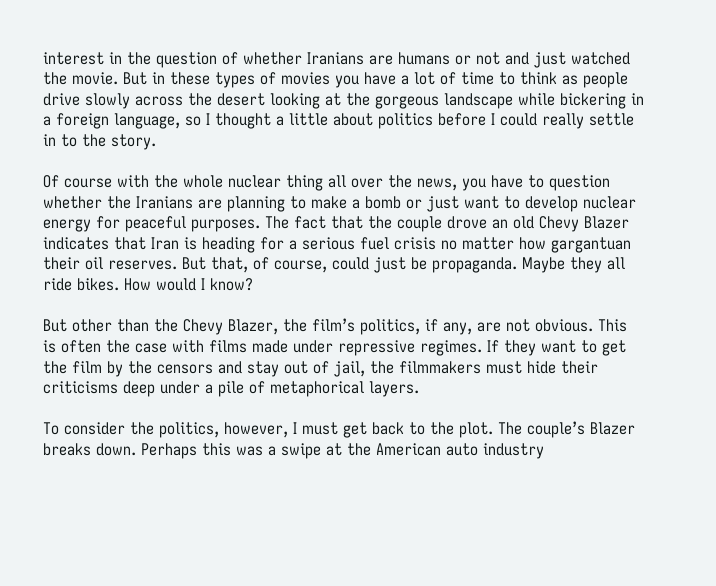interest in the question of whether Iranians are humans or not and just watched the movie. But in these types of movies you have a lot of time to think as people drive slowly across the desert looking at the gorgeous landscape while bickering in a foreign language, so I thought a little about politics before I could really settle in to the story.

Of course with the whole nuclear thing all over the news, you have to question whether the Iranians are planning to make a bomb or just want to develop nuclear energy for peaceful purposes. The fact that the couple drove an old Chevy Blazer indicates that Iran is heading for a serious fuel crisis no matter how gargantuan their oil reserves. But that, of course, could just be propaganda. Maybe they all ride bikes. How would I know?

But other than the Chevy Blazer, the film’s politics, if any, are not obvious. This is often the case with films made under repressive regimes. If they want to get the film by the censors and stay out of jail, the filmmakers must hide their criticisms deep under a pile of metaphorical layers.

To consider the politics, however, I must get back to the plot. The couple’s Blazer breaks down. Perhaps this was a swipe at the American auto industry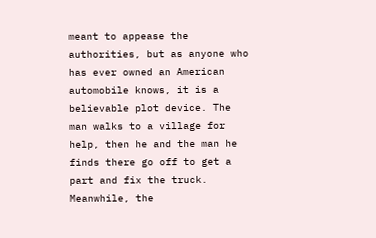meant to appease the authorities, but as anyone who has ever owned an American automobile knows, it is a believable plot device. The man walks to a village for help, then he and the man he finds there go off to get a part and fix the truck. Meanwhile, the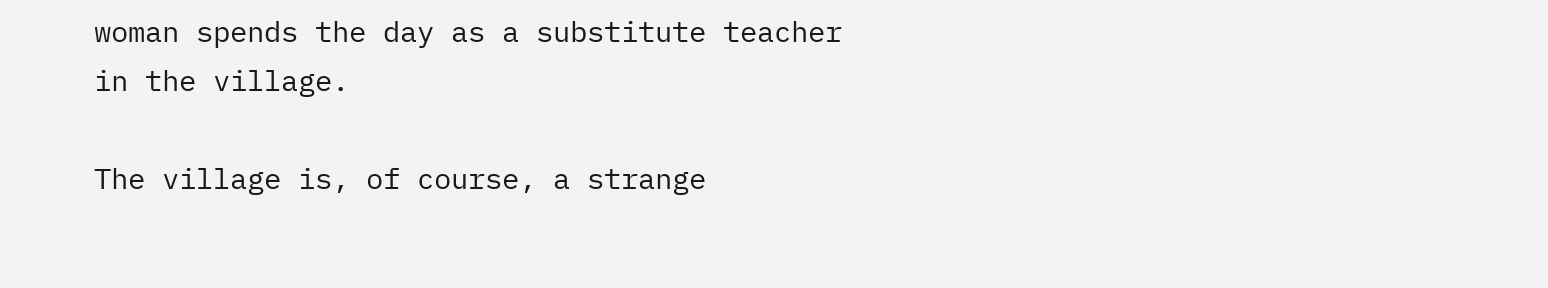woman spends the day as a substitute teacher in the village.

The village is, of course, a strange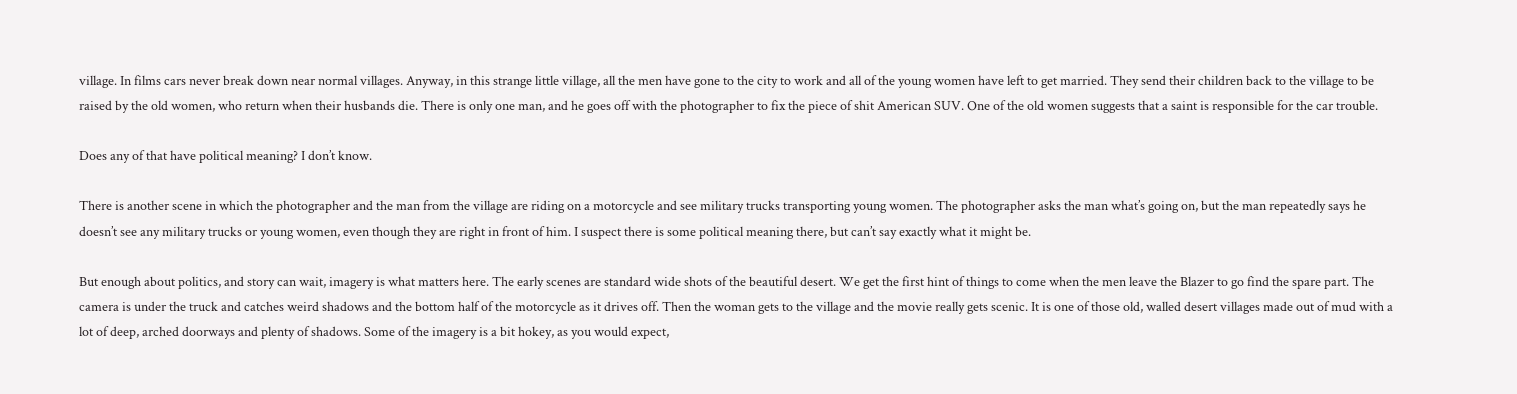village. In films cars never break down near normal villages. Anyway, in this strange little village, all the men have gone to the city to work and all of the young women have left to get married. They send their children back to the village to be raised by the old women, who return when their husbands die. There is only one man, and he goes off with the photographer to fix the piece of shit American SUV. One of the old women suggests that a saint is responsible for the car trouble.

Does any of that have political meaning? I don’t know.

There is another scene in which the photographer and the man from the village are riding on a motorcycle and see military trucks transporting young women. The photographer asks the man what’s going on, but the man repeatedly says he doesn’t see any military trucks or young women, even though they are right in front of him. I suspect there is some political meaning there, but can’t say exactly what it might be.

But enough about politics, and story can wait, imagery is what matters here. The early scenes are standard wide shots of the beautiful desert. We get the first hint of things to come when the men leave the Blazer to go find the spare part. The camera is under the truck and catches weird shadows and the bottom half of the motorcycle as it drives off. Then the woman gets to the village and the movie really gets scenic. It is one of those old, walled desert villages made out of mud with a lot of deep, arched doorways and plenty of shadows. Some of the imagery is a bit hokey, as you would expect,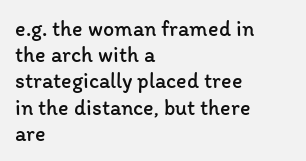e.g. the woman framed in the arch with a strategically placed tree in the distance, but there are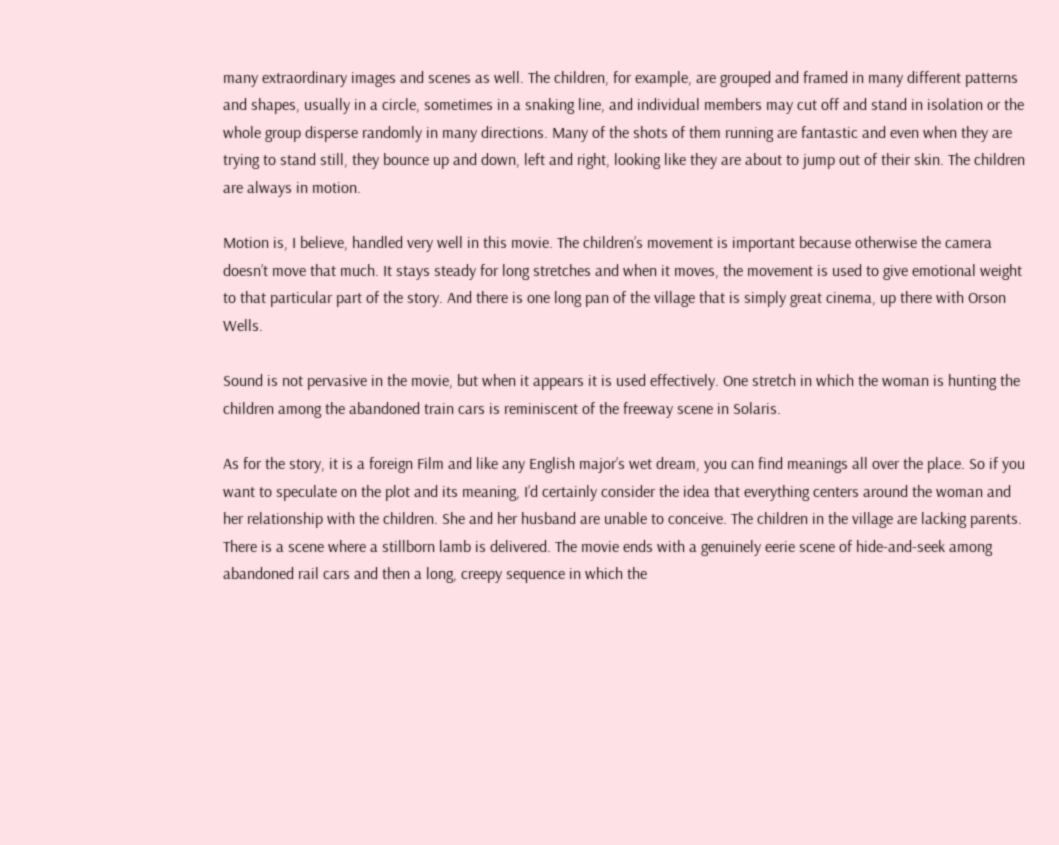many extraordinary images and scenes as well. The children, for example, are grouped and framed in many different patterns and shapes, usually in a circle, sometimes in a snaking line, and individual members may cut off and stand in isolation or the whole group disperse randomly in many directions. Many of the shots of them running are fantastic and even when they are trying to stand still, they bounce up and down, left and right, looking like they are about to jump out of their skin. The children are always in motion.

Motion is, I believe, handled very well in this movie. The children’s movement is important because otherwise the camera doesn’t move that much. It stays steady for long stretches and when it moves, the movement is used to give emotional weight to that particular part of the story. And there is one long pan of the village that is simply great cinema, up there with Orson Wells.

Sound is not pervasive in the movie, but when it appears it is used effectively. One stretch in which the woman is hunting the children among the abandoned train cars is reminiscent of the freeway scene in Solaris.

As for the story, it is a foreign Film and like any English major’s wet dream, you can find meanings all over the place. So if you want to speculate on the plot and its meaning, I’d certainly consider the idea that everything centers around the woman and her relationship with the children. She and her husband are unable to conceive. The children in the village are lacking parents. There is a scene where a stillborn lamb is delivered. The movie ends with a genuinely eerie scene of hide-and-seek among abandoned rail cars and then a long, creepy sequence in which the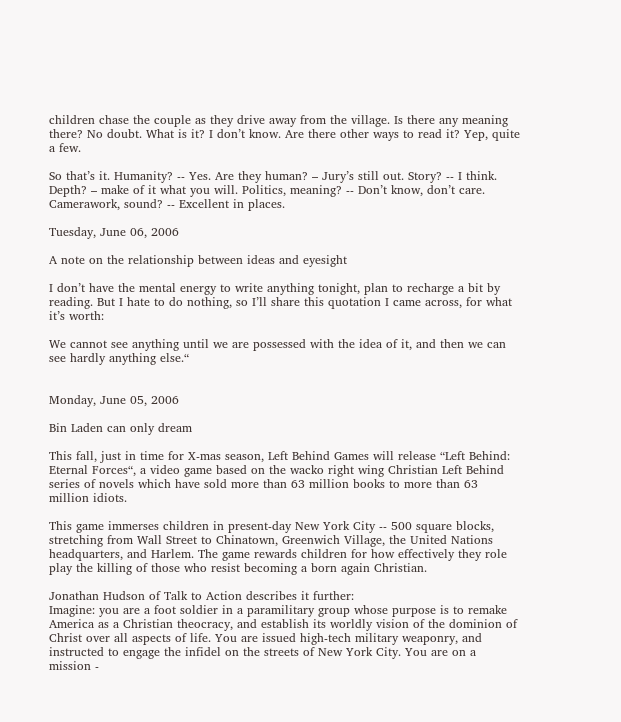children chase the couple as they drive away from the village. Is there any meaning there? No doubt. What is it? I don’t know. Are there other ways to read it? Yep, quite a few.

So that’s it. Humanity? -- Yes. Are they human? – Jury’s still out. Story? -- I think. Depth? – make of it what you will. Politics, meaning? -- Don’t know, don’t care. Camerawork, sound? -- Excellent in places.

Tuesday, June 06, 2006

A note on the relationship between ideas and eyesight

I don’t have the mental energy to write anything tonight, plan to recharge a bit by reading. But I hate to do nothing, so I’ll share this quotation I came across, for what it’s worth:

We cannot see anything until we are possessed with the idea of it, and then we can see hardly anything else.“


Monday, June 05, 2006

Bin Laden can only dream

This fall, just in time for X-mas season, Left Behind Games will release “Left Behind: Eternal Forces“, a video game based on the wacko right wing Christian Left Behind series of novels which have sold more than 63 million books to more than 63 million idiots.

This game immerses children in present-day New York City -- 500 square blocks, stretching from Wall Street to Chinatown, Greenwich Village, the United Nations headquarters, and Harlem. The game rewards children for how effectively they role play the killing of those who resist becoming a born again Christian.

Jonathan Hudson of Talk to Action describes it further:
Imagine: you are a foot soldier in a paramilitary group whose purpose is to remake America as a Christian theocracy, and establish its worldly vision of the dominion of Christ over all aspects of life. You are issued high-tech military weaponry, and instructed to engage the infidel on the streets of New York City. You are on a mission -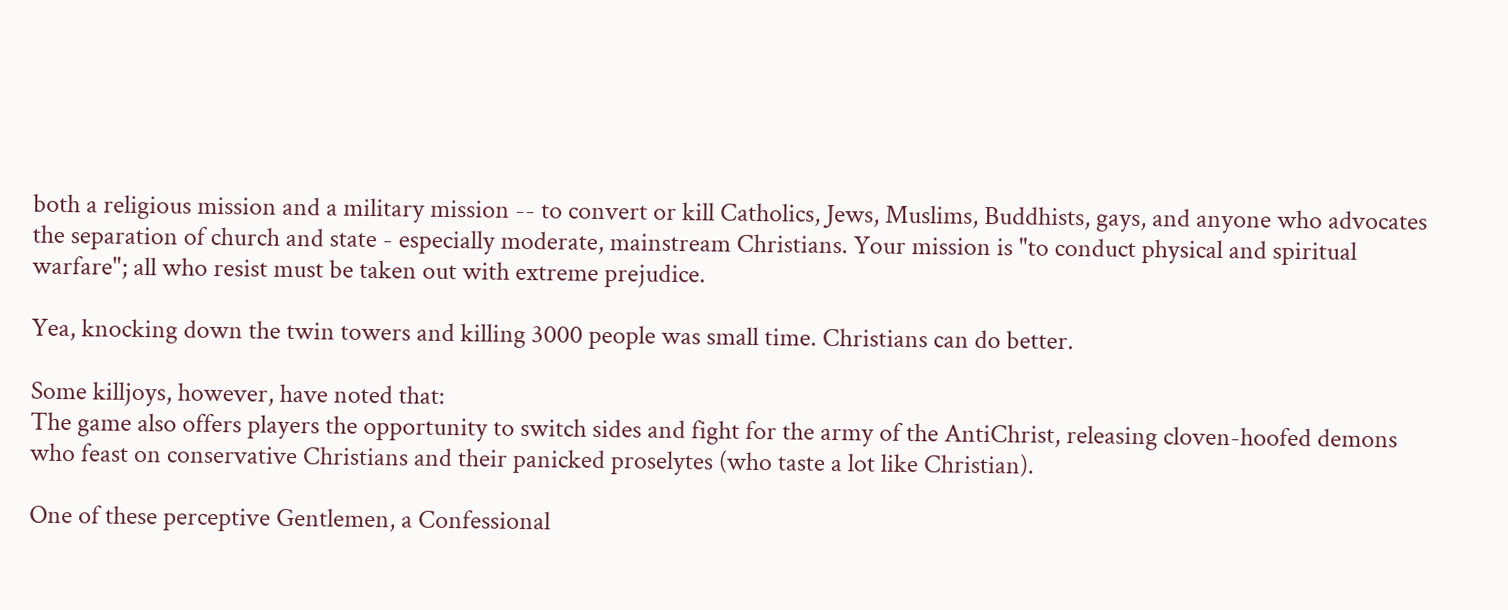both a religious mission and a military mission -- to convert or kill Catholics, Jews, Muslims, Buddhists, gays, and anyone who advocates the separation of church and state - especially moderate, mainstream Christians. Your mission is "to conduct physical and spiritual warfare"; all who resist must be taken out with extreme prejudice.

Yea, knocking down the twin towers and killing 3000 people was small time. Christians can do better.

Some killjoys, however, have noted that:
The game also offers players the opportunity to switch sides and fight for the army of the AntiChrist, releasing cloven-hoofed demons who feast on conservative Christians and their panicked proselytes (who taste a lot like Christian).

One of these perceptive Gentlemen, a Confessional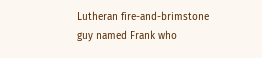Lutheran fire-and-brimstone guy named Frank who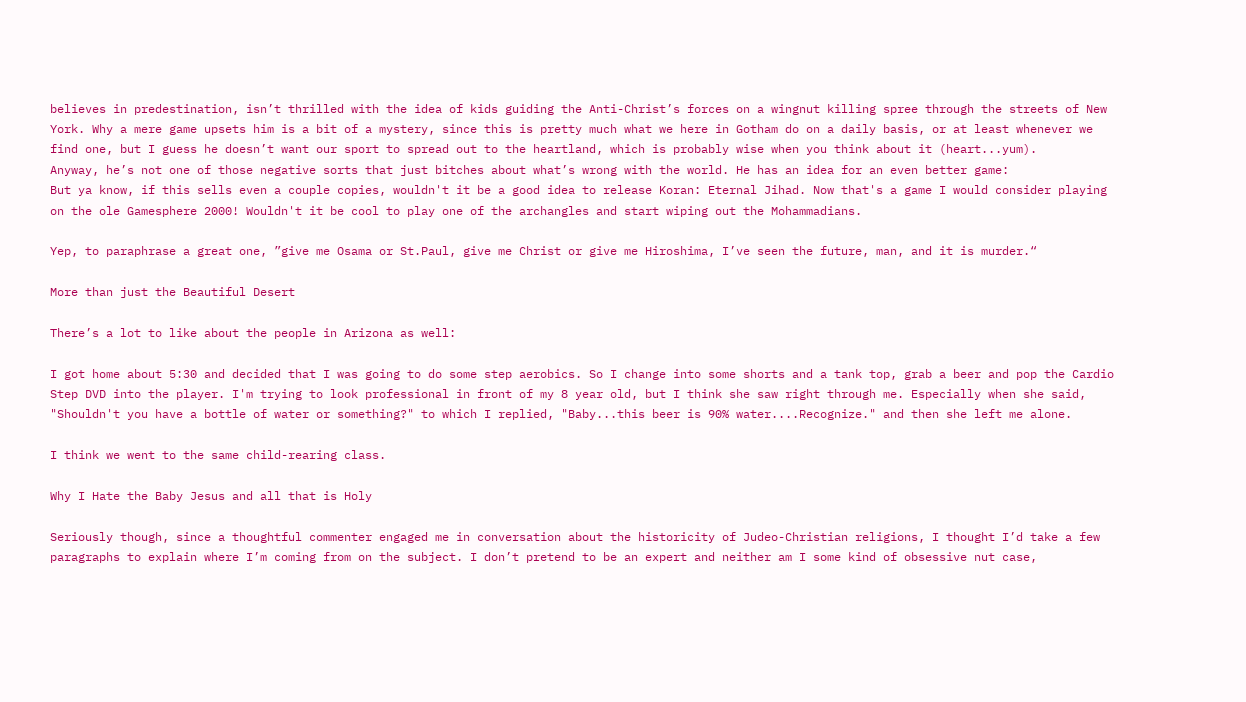believes in predestination, isn’t thrilled with the idea of kids guiding the Anti-Christ’s forces on a wingnut killing spree through the streets of New York. Why a mere game upsets him is a bit of a mystery, since this is pretty much what we here in Gotham do on a daily basis, or at least whenever we find one, but I guess he doesn’t want our sport to spread out to the heartland, which is probably wise when you think about it (heart...yum).
Anyway, he’s not one of those negative sorts that just bitches about what’s wrong with the world. He has an idea for an even better game:
But ya know, if this sells even a couple copies, wouldn't it be a good idea to release Koran: Eternal Jihad. Now that's a game I would consider playing on the ole Gamesphere 2000! Wouldn't it be cool to play one of the archangles and start wiping out the Mohammadians.

Yep, to paraphrase a great one, ”give me Osama or St.Paul, give me Christ or give me Hiroshima, I’ve seen the future, man, and it is murder.“

More than just the Beautiful Desert

There’s a lot to like about the people in Arizona as well:

I got home about 5:30 and decided that I was going to do some step aerobics. So I change into some shorts and a tank top, grab a beer and pop the Cardio Step DVD into the player. I'm trying to look professional in front of my 8 year old, but I think she saw right through me. Especially when she said, "Shouldn't you have a bottle of water or something?" to which I replied, "Baby...this beer is 90% water....Recognize." and then she left me alone.

I think we went to the same child-rearing class.

Why I Hate the Baby Jesus and all that is Holy

Seriously though, since a thoughtful commenter engaged me in conversation about the historicity of Judeo-Christian religions, I thought I’d take a few paragraphs to explain where I’m coming from on the subject. I don’t pretend to be an expert and neither am I some kind of obsessive nut case,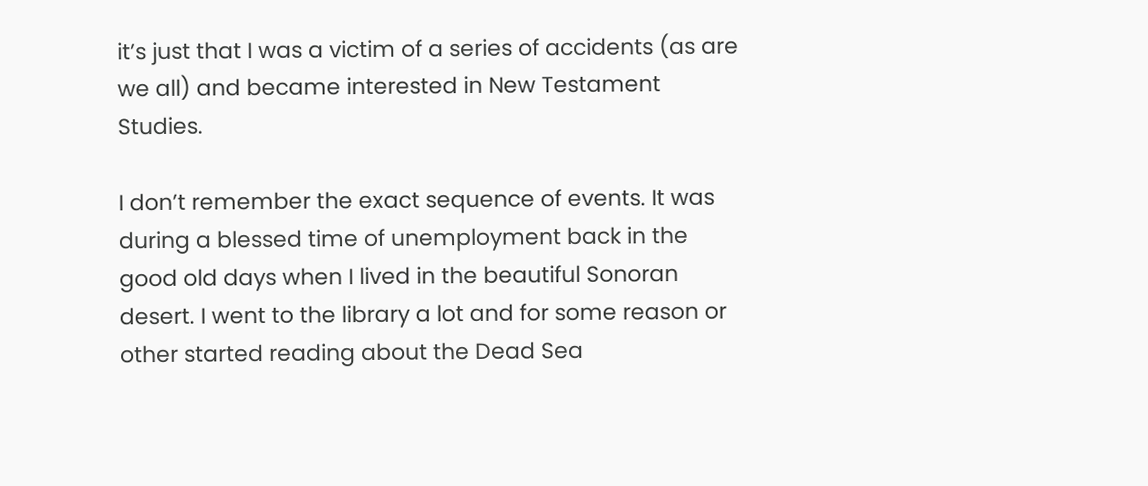it’s just that I was a victim of a series of accidents (as are we all) and became interested in New Testament Studies.

I don’t remember the exact sequence of events. It was during a blessed time of unemployment back in the good old days when I lived in the beautiful Sonoran desert. I went to the library a lot and for some reason or other started reading about the Dead Sea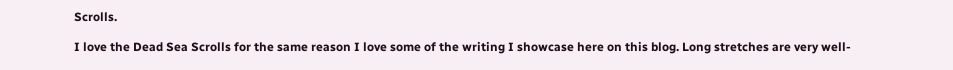Scrolls.

I love the Dead Sea Scrolls for the same reason I love some of the writing I showcase here on this blog. Long stretches are very well-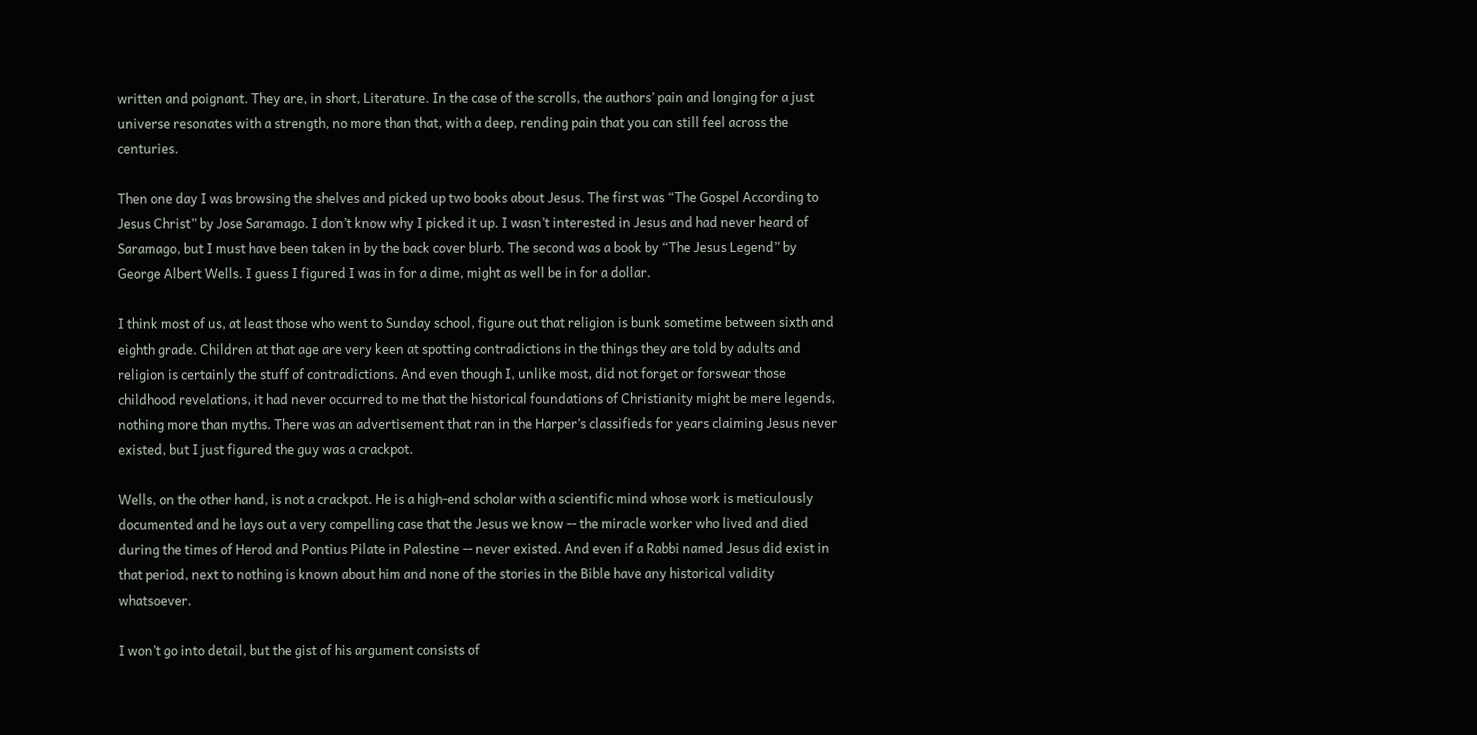written and poignant. They are, in short, Literature. In the case of the scrolls, the authors’ pain and longing for a just universe resonates with a strength, no more than that, with a deep, rending pain that you can still feel across the centuries.

Then one day I was browsing the shelves and picked up two books about Jesus. The first was “The Gospel According to Jesus Christ” by Jose Saramago. I don’t know why I picked it up. I wasn’t interested in Jesus and had never heard of Saramago, but I must have been taken in by the back cover blurb. The second was a book by “The Jesus Legend” by George Albert Wells. I guess I figured I was in for a dime, might as well be in for a dollar.

I think most of us, at least those who went to Sunday school, figure out that religion is bunk sometime between sixth and eighth grade. Children at that age are very keen at spotting contradictions in the things they are told by adults and religion is certainly the stuff of contradictions. And even though I, unlike most, did not forget or forswear those childhood revelations, it had never occurred to me that the historical foundations of Christianity might be mere legends, nothing more than myths. There was an advertisement that ran in the Harper’s classifieds for years claiming Jesus never existed, but I just figured the guy was a crackpot.

Wells, on the other hand, is not a crackpot. He is a high-end scholar with a scientific mind whose work is meticulously documented and he lays out a very compelling case that the Jesus we know -- the miracle worker who lived and died during the times of Herod and Pontius Pilate in Palestine -- never existed. And even if a Rabbi named Jesus did exist in that period, next to nothing is known about him and none of the stories in the Bible have any historical validity whatsoever.

I won’t go into detail, but the gist of his argument consists of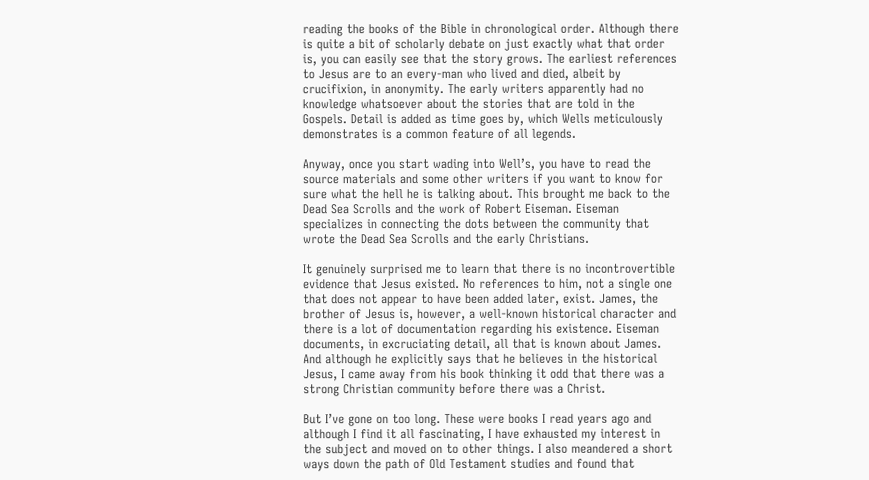reading the books of the Bible in chronological order. Although there is quite a bit of scholarly debate on just exactly what that order is, you can easily see that the story grows. The earliest references to Jesus are to an every-man who lived and died, albeit by crucifixion, in anonymity. The early writers apparently had no knowledge whatsoever about the stories that are told in the Gospels. Detail is added as time goes by, which Wells meticulously demonstrates is a common feature of all legends.

Anyway, once you start wading into Well’s, you have to read the source materials and some other writers if you want to know for sure what the hell he is talking about. This brought me back to the Dead Sea Scrolls and the work of Robert Eiseman. Eiseman specializes in connecting the dots between the community that wrote the Dead Sea Scrolls and the early Christians.

It genuinely surprised me to learn that there is no incontrovertible evidence that Jesus existed. No references to him, not a single one that does not appear to have been added later, exist. James, the brother of Jesus is, however, a well-known historical character and there is a lot of documentation regarding his existence. Eiseman documents, in excruciating detail, all that is known about James. And although he explicitly says that he believes in the historical Jesus, I came away from his book thinking it odd that there was a strong Christian community before there was a Christ.

But I’ve gone on too long. These were books I read years ago and although I find it all fascinating, I have exhausted my interest in the subject and moved on to other things. I also meandered a short ways down the path of Old Testament studies and found that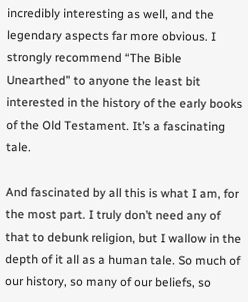incredibly interesting as well, and the legendary aspects far more obvious. I strongly recommend “The Bible Unearthed” to anyone the least bit interested in the history of the early books of the Old Testament. It’s a fascinating tale.

And fascinated by all this is what I am, for the most part. I truly don’t need any of that to debunk religion, but I wallow in the depth of it all as a human tale. So much of our history, so many of our beliefs, so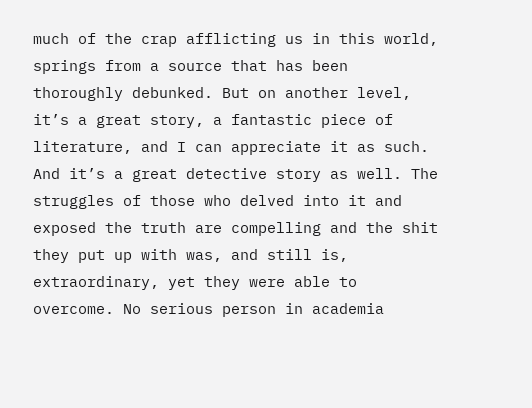much of the crap afflicting us in this world, springs from a source that has been thoroughly debunked. But on another level, it’s a great story, a fantastic piece of literature, and I can appreciate it as such. And it’s a great detective story as well. The struggles of those who delved into it and exposed the truth are compelling and the shit they put up with was, and still is, extraordinary, yet they were able to overcome. No serious person in academia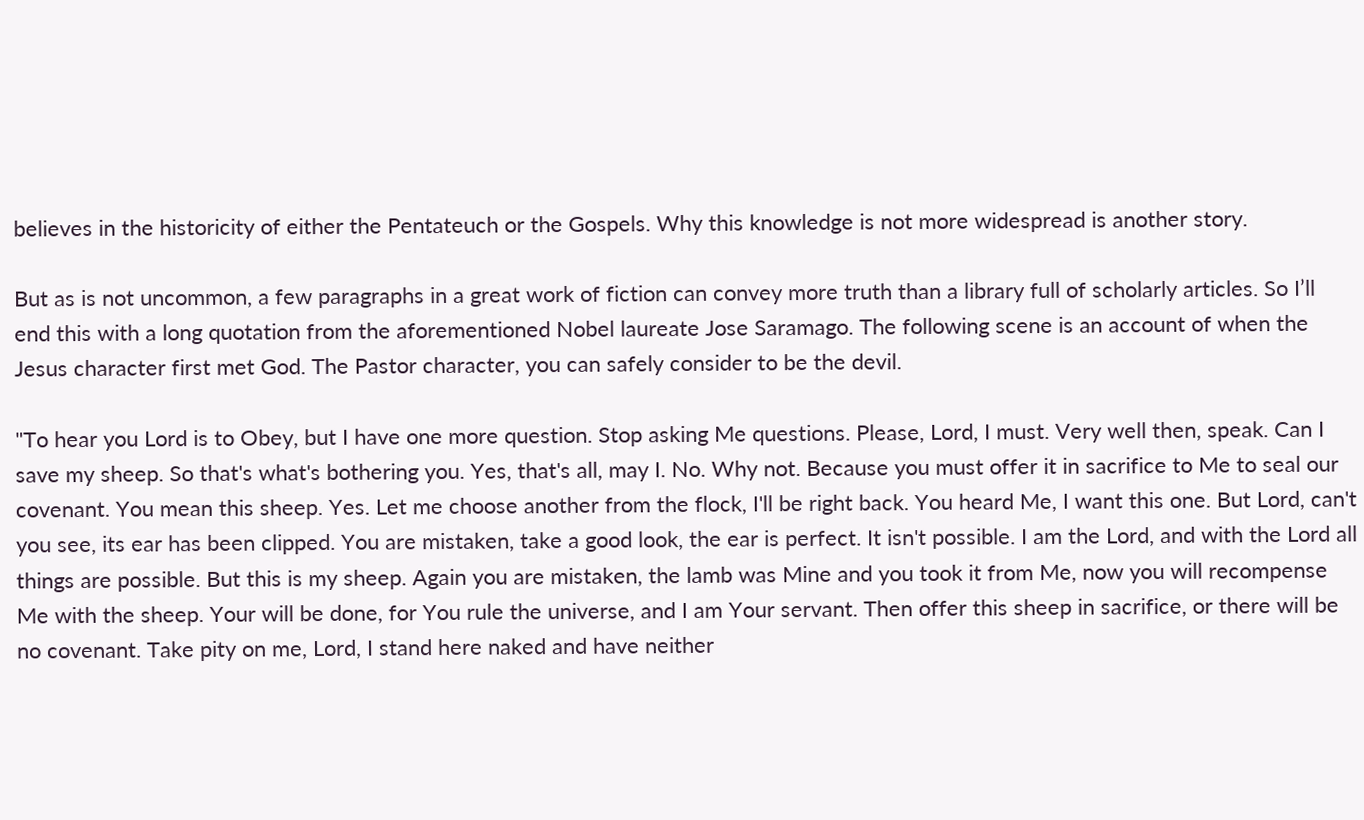believes in the historicity of either the Pentateuch or the Gospels. Why this knowledge is not more widespread is another story.

But as is not uncommon, a few paragraphs in a great work of fiction can convey more truth than a library full of scholarly articles. So I’ll end this with a long quotation from the aforementioned Nobel laureate Jose Saramago. The following scene is an account of when the Jesus character first met God. The Pastor character, you can safely consider to be the devil.

"To hear you Lord is to Obey, but I have one more question. Stop asking Me questions. Please, Lord, I must. Very well then, speak. Can I save my sheep. So that's what's bothering you. Yes, that's all, may I. No. Why not. Because you must offer it in sacrifice to Me to seal our covenant. You mean this sheep. Yes. Let me choose another from the flock, I'll be right back. You heard Me, I want this one. But Lord, can't you see, its ear has been clipped. You are mistaken, take a good look, the ear is perfect. It isn't possible. I am the Lord, and with the Lord all things are possible. But this is my sheep. Again you are mistaken, the lamb was Mine and you took it from Me, now you will recompense Me with the sheep. Your will be done, for You rule the universe, and I am Your servant. Then offer this sheep in sacrifice, or there will be no covenant. Take pity on me, Lord, I stand here naked and have neither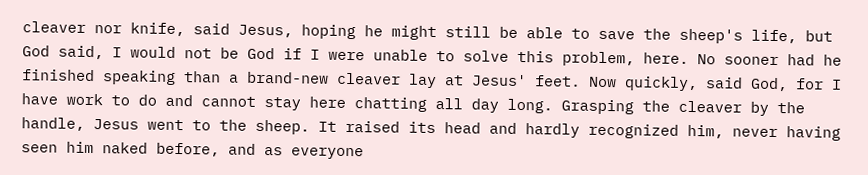cleaver nor knife, said Jesus, hoping he might still be able to save the sheep's life, but God said, I would not be God if I were unable to solve this problem, here. No sooner had he finished speaking than a brand-new cleaver lay at Jesus' feet. Now quickly, said God, for I have work to do and cannot stay here chatting all day long. Grasping the cleaver by the handle, Jesus went to the sheep. It raised its head and hardly recognized him, never having seen him naked before, and as everyone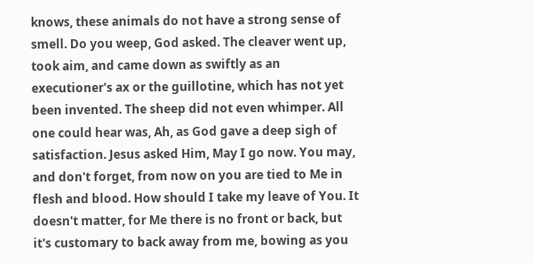knows, these animals do not have a strong sense of smell. Do you weep, God asked. The cleaver went up, took aim, and came down as swiftly as an executioner's ax or the guillotine, which has not yet been invented. The sheep did not even whimper. All one could hear was, Ah, as God gave a deep sigh of satisfaction. Jesus asked Him, May I go now. You may, and don't forget, from now on you are tied to Me in flesh and blood. How should I take my leave of You. It doesn't matter, for Me there is no front or back, but it's customary to back away from me, bowing as you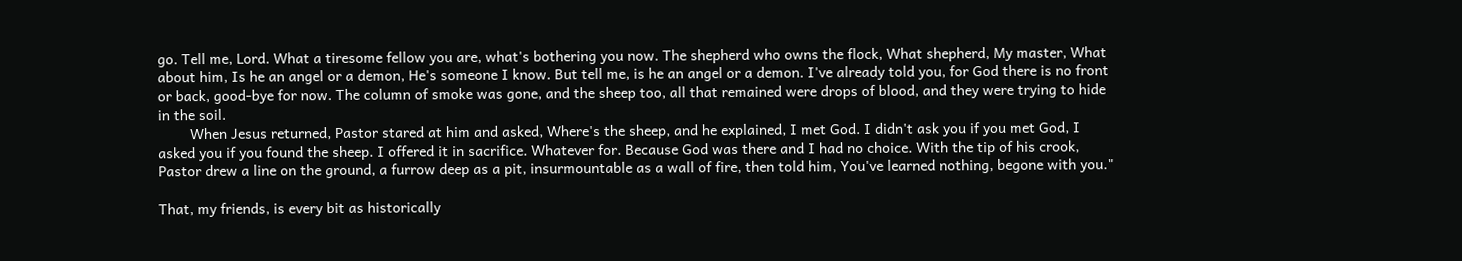go. Tell me, Lord. What a tiresome fellow you are, what's bothering you now. The shepherd who owns the flock, What shepherd, My master, What about him, Is he an angel or a demon, He's someone I know. But tell me, is he an angel or a demon. I've already told you, for God there is no front or back, good-bye for now. The column of smoke was gone, and the sheep too, all that remained were drops of blood, and they were trying to hide in the soil.
        When Jesus returned, Pastor stared at him and asked, Where's the sheep, and he explained, I met God. I didn't ask you if you met God, I asked you if you found the sheep. I offered it in sacrifice. Whatever for. Because God was there and I had no choice. With the tip of his crook, Pastor drew a line on the ground, a furrow deep as a pit, insurmountable as a wall of fire, then told him, You've learned nothing, begone with you."

That, my friends, is every bit as historically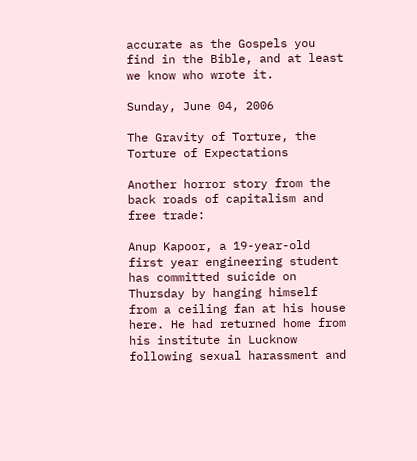accurate as the Gospels you find in the Bible, and at least we know who wrote it.

Sunday, June 04, 2006

The Gravity of Torture, the Torture of Expectations

Another horror story from the back roads of capitalism and free trade:

Anup Kapoor, a 19-year-old first year engineering student has committed suicide on Thursday by hanging himself from a ceiling fan at his house here. He had returned home from his institute in Lucknow following sexual harassment and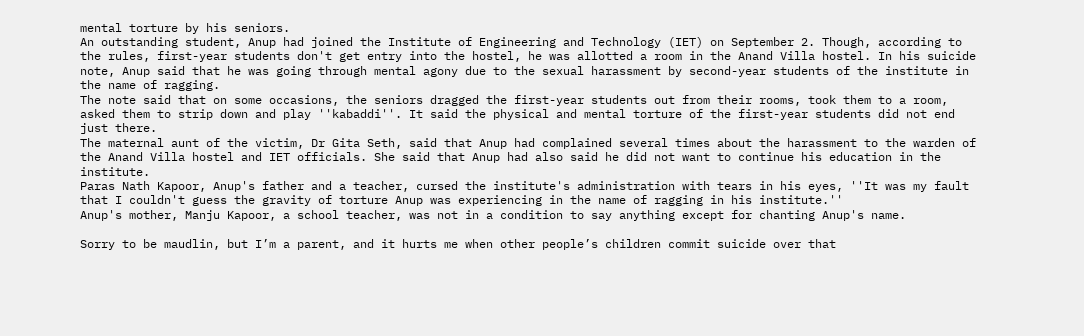mental torture by his seniors.
An outstanding student, Anup had joined the Institute of Engineering and Technology (IET) on September 2. Though, according to the rules, first-year students don't get entry into the hostel, he was allotted a room in the Anand Villa hostel. In his suicide note, Anup said that he was going through mental agony due to the sexual harassment by second-year students of the institute in the name of ragging.
The note said that on some occasions, the seniors dragged the first-year students out from their rooms, took them to a room, asked them to strip down and play ''kabaddi''. It said the physical and mental torture of the first-year students did not end just there.
The maternal aunt of the victim, Dr Gita Seth, said that Anup had complained several times about the harassment to the warden of the Anand Villa hostel and IET officials. She said that Anup had also said he did not want to continue his education in the institute.
Paras Nath Kapoor, Anup's father and a teacher, cursed the institute's administration with tears in his eyes, ''It was my fault that I couldn't guess the gravity of torture Anup was experiencing in the name of ragging in his institute.''
Anup's mother, Manju Kapoor, a school teacher, was not in a condition to say anything except for chanting Anup's name.

Sorry to be maudlin, but I’m a parent, and it hurts me when other people’s children commit suicide over that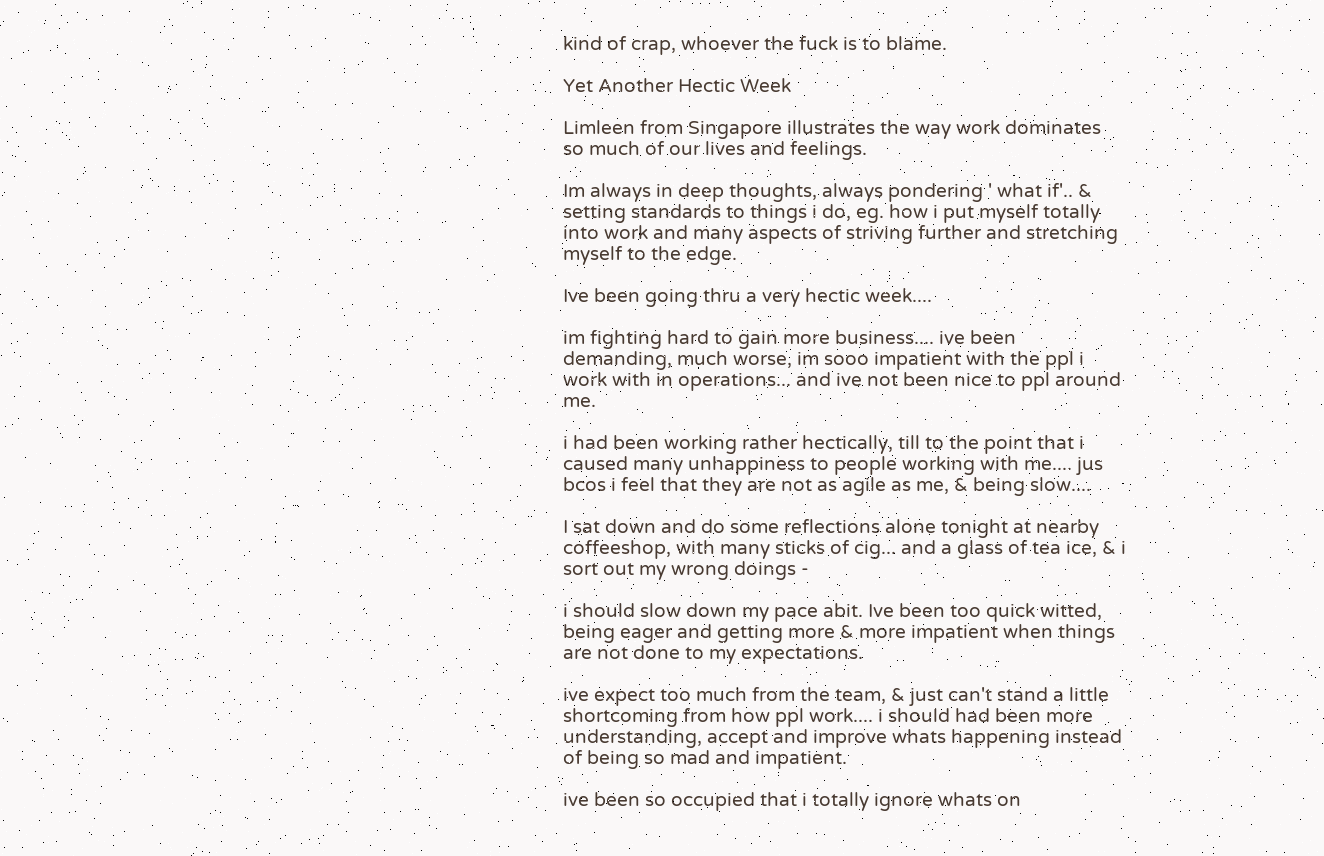kind of crap, whoever the fuck is to blame.

Yet Another Hectic Week

Limleen from Singapore illustrates the way work dominates so much of our lives and feelings.

Im always in deep thoughts, always pondering ' what if'.. & setting standards to things i do, eg. how i put myself totally into work and many aspects of striving further and stretching myself to the edge.

Ive been going thru a very hectic week....

im fighting hard to gain more business.... ive been demanding, much worse, im sooo impatient with the ppl i work with in operations... and ive not been nice to ppl around me.

i had been working rather hectically, till to the point that i caused many unhappiness to people working with me.... jus bcos i feel that they are not as agile as me, & being slow....

I sat down and do some reflections alone tonight at nearby coffeeshop, with many sticks of cig... and a glass of tea ice, & i sort out my wrong doings -

i should slow down my pace abit. Ive been too quick witted, being eager and getting more & more impatient when things are not done to my expectations.

ive expect too much from the team, & just can't stand a little shortcoming from how ppl work.... i should had been more understanding, accept and improve whats happening instead of being so mad and impatient.

ive been so occupied that i totally ignore whats on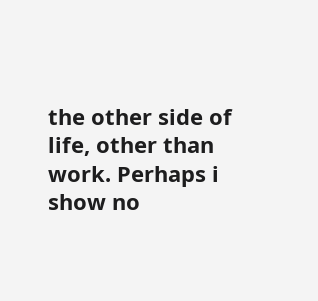the other side of life, other than work. Perhaps i show no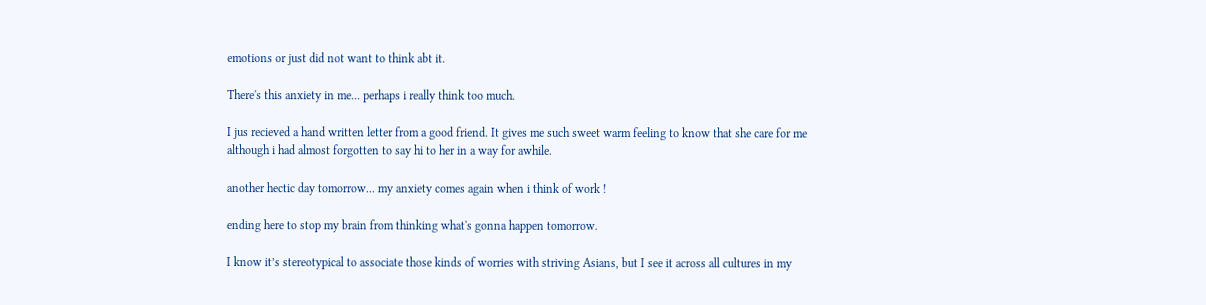emotions or just did not want to think abt it.

There's this anxiety in me... perhaps i really think too much.

I jus recieved a hand written letter from a good friend. It gives me such sweet warm feeling to know that she care for me although i had almost forgotten to say hi to her in a way for awhile.

another hectic day tomorrow... my anxiety comes again when i think of work !

ending here to stop my brain from thinking what's gonna happen tomorrow.

I know it’s stereotypical to associate those kinds of worries with striving Asians, but I see it across all cultures in my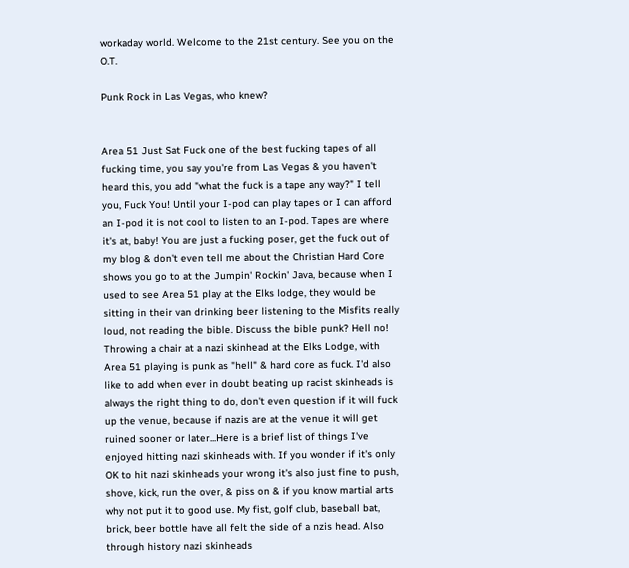workaday world. Welcome to the 21st century. See you on the O.T.

Punk Rock in Las Vegas, who knew?


Area 51 Just Sat Fuck one of the best fucking tapes of all fucking time, you say you're from Las Vegas & you haven't heard this, you add "what the fuck is a tape any way?" I tell you, Fuck You! Until your I-pod can play tapes or I can afford an I-pod it is not cool to listen to an I-pod. Tapes are where it's at, baby! You are just a fucking poser, get the fuck out of my blog & don't even tell me about the Christian Hard Core shows you go to at the Jumpin' Rockin' Java, because when I used to see Area 51 play at the Elks lodge, they would be sitting in their van drinking beer listening to the Misfits really loud, not reading the bible. Discuss the bible punk? Hell no! Throwing a chair at a nazi skinhead at the Elks Lodge, with Area 51 playing is punk as "hell" & hard core as fuck. I'd also like to add when ever in doubt beating up racist skinheads is always the right thing to do, don't even question if it will fuck up the venue, because if nazis are at the venue it will get ruined sooner or later...Here is a brief list of things I've enjoyed hitting nazi skinheads with. If you wonder if it's only OK to hit nazi skinheads your wrong it's also just fine to push, shove, kick, run the over, & piss on & if you know martial arts why not put it to good use. My fist, golf club, baseball bat, brick, beer bottle have all felt the side of a nzis head. Also through history nazi skinheads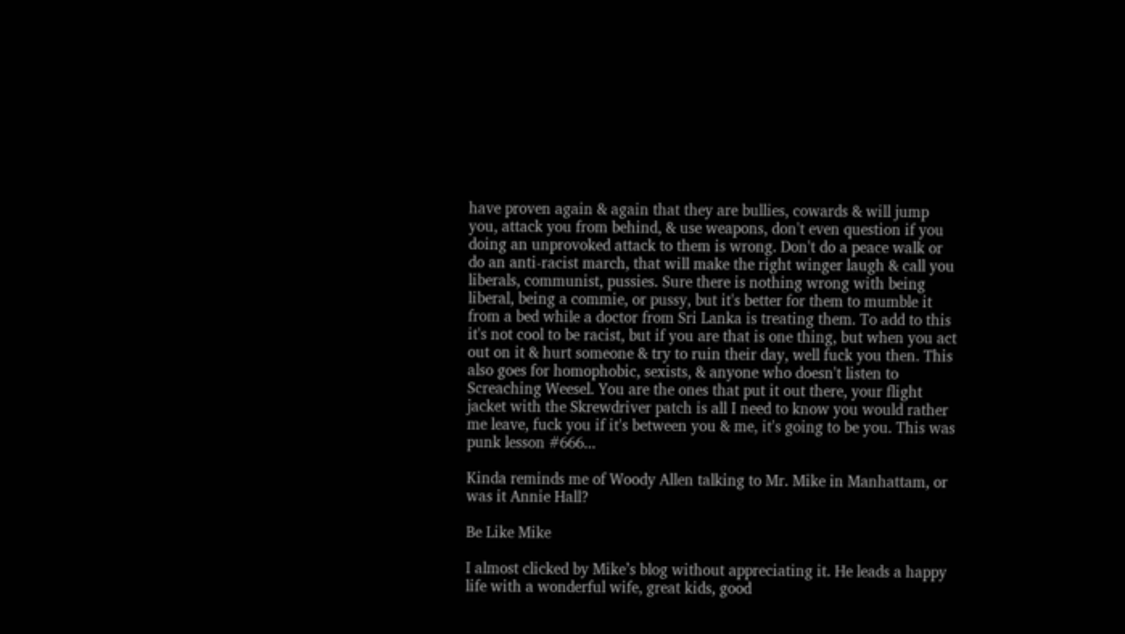have proven again & again that they are bullies, cowards & will jump you, attack you from behind, & use weapons, don't even question if you doing an unprovoked attack to them is wrong. Don't do a peace walk or do an anti-racist march, that will make the right winger laugh & call you liberals, communist, pussies. Sure there is nothing wrong with being liberal, being a commie, or pussy, but it's better for them to mumble it from a bed while a doctor from Sri Lanka is treating them. To add to this it's not cool to be racist, but if you are that is one thing, but when you act out on it & hurt someone & try to ruin their day, well fuck you then. This also goes for homophobic, sexists, & anyone who doesn't listen to Screaching Weesel. You are the ones that put it out there, your flight jacket with the Skrewdriver patch is all I need to know you would rather me leave, fuck you if it's between you & me, it's going to be you. This was punk lesson #666...

Kinda reminds me of Woody Allen talking to Mr. Mike in Manhattam, or was it Annie Hall?

Be Like Mike

I almost clicked by Mike’s blog without appreciating it. He leads a happy life with a wonderful wife, great kids, good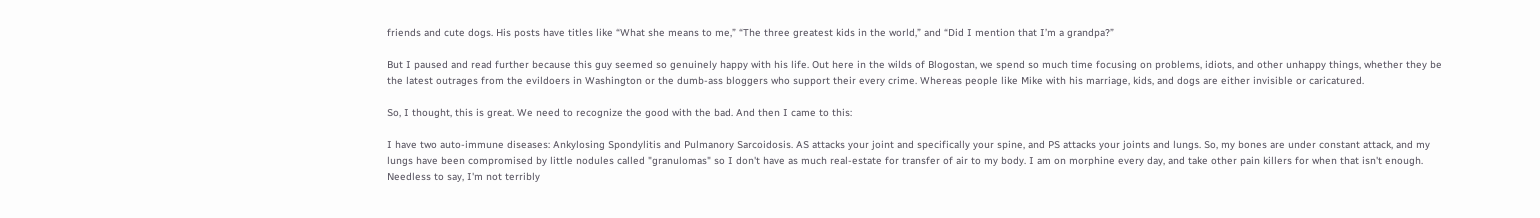friends and cute dogs. His posts have titles like “What she means to me,” “The three greatest kids in the world,” and “Did I mention that I’m a grandpa?”

But I paused and read further because this guy seemed so genuinely happy with his life. Out here in the wilds of Blogostan, we spend so much time focusing on problems, idiots, and other unhappy things, whether they be the latest outrages from the evildoers in Washington or the dumb-ass bloggers who support their every crime. Whereas people like Mike with his marriage, kids, and dogs are either invisible or caricatured.

So, I thought, this is great. We need to recognize the good with the bad. And then I came to this:

I have two auto-immune diseases: Ankylosing Spondylitis and Pulmanory Sarcoidosis. AS attacks your joint and specifically your spine, and PS attacks your joints and lungs. So, my bones are under constant attack, and my lungs have been compromised by little nodules called "granulomas" so I don't have as much real-estate for transfer of air to my body. I am on morphine every day, and take other pain killers for when that isn't enough. Needless to say, I'm not terribly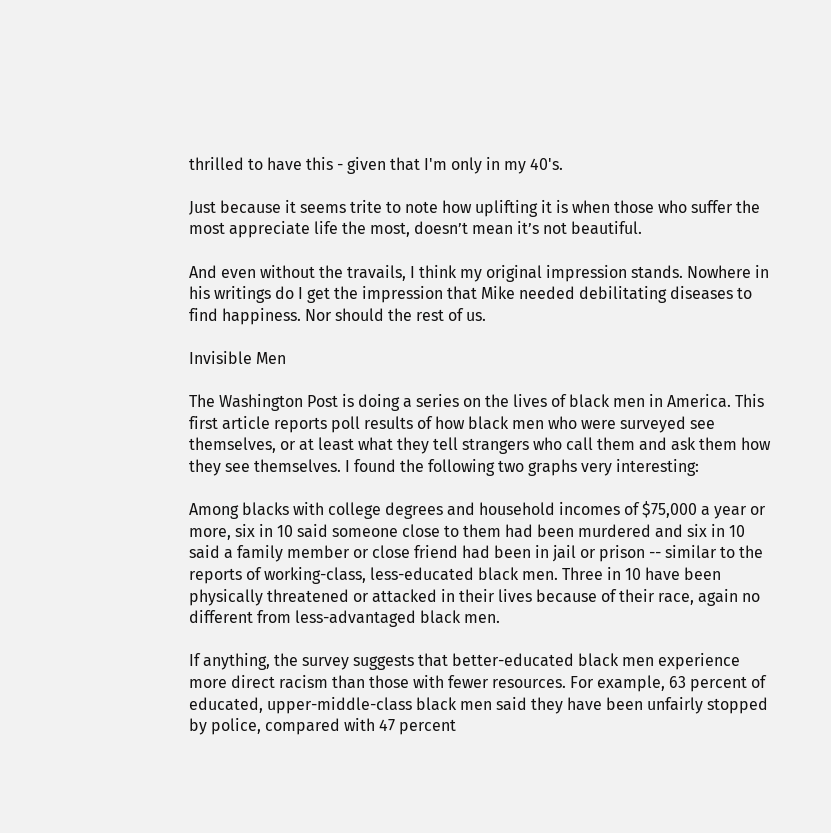thrilled to have this - given that I'm only in my 40's.

Just because it seems trite to note how uplifting it is when those who suffer the most appreciate life the most, doesn’t mean it’s not beautiful.

And even without the travails, I think my original impression stands. Nowhere in his writings do I get the impression that Mike needed debilitating diseases to find happiness. Nor should the rest of us.

Invisible Men

The Washington Post is doing a series on the lives of black men in America. This first article reports poll results of how black men who were surveyed see themselves, or at least what they tell strangers who call them and ask them how they see themselves. I found the following two graphs very interesting:

Among blacks with college degrees and household incomes of $75,000 a year or more, six in 10 said someone close to them had been murdered and six in 10 said a family member or close friend had been in jail or prison -- similar to the reports of working-class, less-educated black men. Three in 10 have been physically threatened or attacked in their lives because of their race, again no different from less-advantaged black men.

If anything, the survey suggests that better-educated black men experience more direct racism than those with fewer resources. For example, 63 percent of educated, upper-middle-class black men said they have been unfairly stopped by police, compared with 47 percent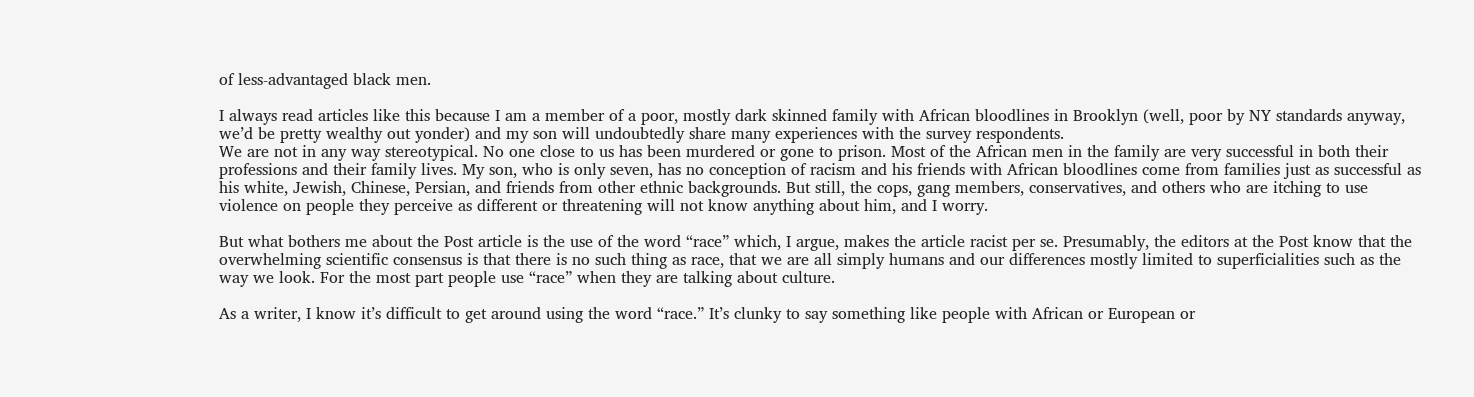of less-advantaged black men.

I always read articles like this because I am a member of a poor, mostly dark skinned family with African bloodlines in Brooklyn (well, poor by NY standards anyway, we’d be pretty wealthy out yonder) and my son will undoubtedly share many experiences with the survey respondents.
We are not in any way stereotypical. No one close to us has been murdered or gone to prison. Most of the African men in the family are very successful in both their professions and their family lives. My son, who is only seven, has no conception of racism and his friends with African bloodlines come from families just as successful as his white, Jewish, Chinese, Persian, and friends from other ethnic backgrounds. But still, the cops, gang members, conservatives, and others who are itching to use violence on people they perceive as different or threatening will not know anything about him, and I worry.

But what bothers me about the Post article is the use of the word “race” which, I argue, makes the article racist per se. Presumably, the editors at the Post know that the overwhelming scientific consensus is that there is no such thing as race, that we are all simply humans and our differences mostly limited to superficialities such as the way we look. For the most part people use “race” when they are talking about culture.

As a writer, I know it’s difficult to get around using the word “race.” It’s clunky to say something like people with African or European or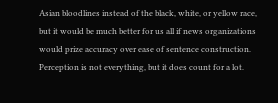Asian bloodlines instead of the black, white, or yellow race, but it would be much better for us all if news organizations would prize accuracy over ease of sentence construction. Perception is not everything, but it does count for a lot.